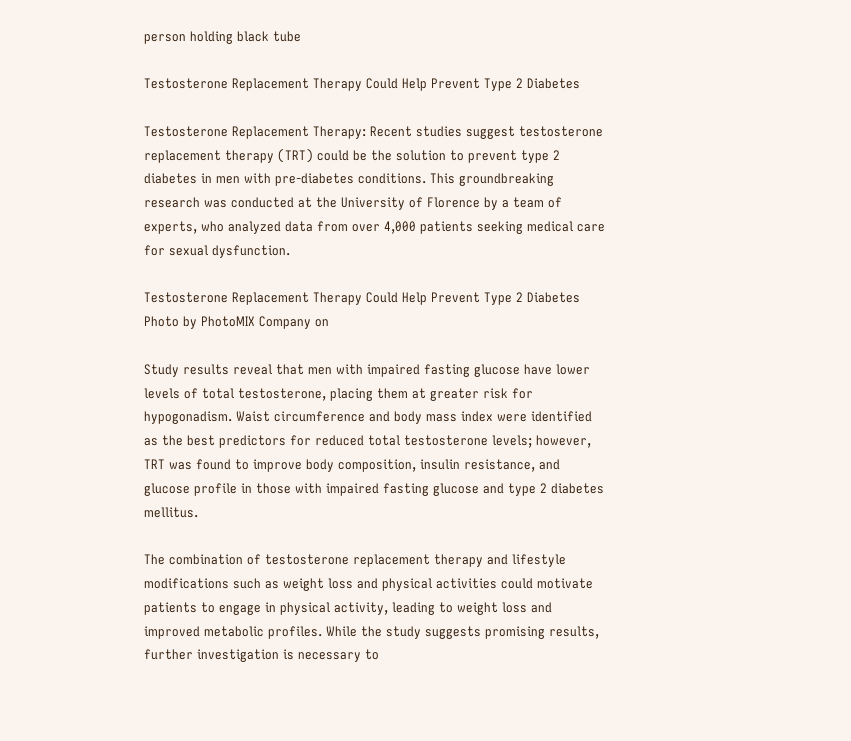person holding black tube

Testosterone Replacement Therapy Could Help Prevent Type 2 Diabetes

Testosterone Replacement Therapy: Recent studies suggest testosterone replacement therapy (TRT) could be the solution to prevent type 2 diabetes in men with pre-diabetes conditions. This groundbreaking research was conducted at the University of Florence by a team of experts, who analyzed data from over 4,000 patients seeking medical care for sexual dysfunction.

Testosterone Replacement Therapy Could Help Prevent Type 2 Diabetes
Photo by PhotoMIX Company on

Study results reveal that men with impaired fasting glucose have lower levels of total testosterone, placing them at greater risk for hypogonadism. Waist circumference and body mass index were identified as the best predictors for reduced total testosterone levels; however, TRT was found to improve body composition, insulin resistance, and glucose profile in those with impaired fasting glucose and type 2 diabetes mellitus.

The combination of testosterone replacement therapy and lifestyle modifications such as weight loss and physical activities could motivate patients to engage in physical activity, leading to weight loss and improved metabolic profiles. While the study suggests promising results, further investigation is necessary to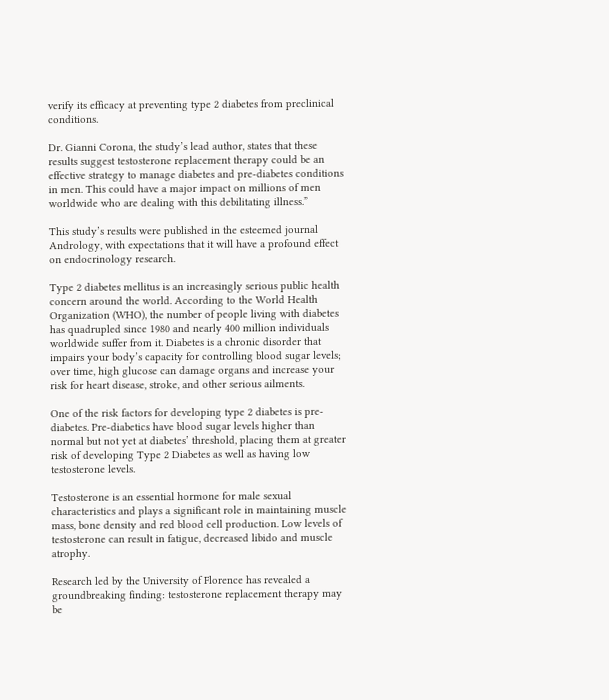verify its efficacy at preventing type 2 diabetes from preclinical conditions.

Dr. Gianni Corona, the study’s lead author, states that these results suggest testosterone replacement therapy could be an effective strategy to manage diabetes and pre-diabetes conditions in men. This could have a major impact on millions of men worldwide who are dealing with this debilitating illness.”

This study’s results were published in the esteemed journal Andrology, with expectations that it will have a profound effect on endocrinology research.

Type 2 diabetes mellitus is an increasingly serious public health concern around the world. According to the World Health Organization (WHO), the number of people living with diabetes has quadrupled since 1980 and nearly 400 million individuals worldwide suffer from it. Diabetes is a chronic disorder that impairs your body’s capacity for controlling blood sugar levels; over time, high glucose can damage organs and increase your risk for heart disease, stroke, and other serious ailments.

One of the risk factors for developing type 2 diabetes is pre-diabetes. Pre-diabetics have blood sugar levels higher than normal but not yet at diabetes’ threshold, placing them at greater risk of developing Type 2 Diabetes as well as having low testosterone levels.

Testosterone is an essential hormone for male sexual characteristics and plays a significant role in maintaining muscle mass, bone density and red blood cell production. Low levels of testosterone can result in fatigue, decreased libido and muscle atrophy.

Research led by the University of Florence has revealed a groundbreaking finding: testosterone replacement therapy may be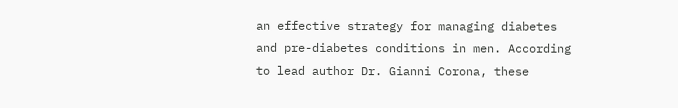an effective strategy for managing diabetes and pre-diabetes conditions in men. According to lead author Dr. Gianni Corona, these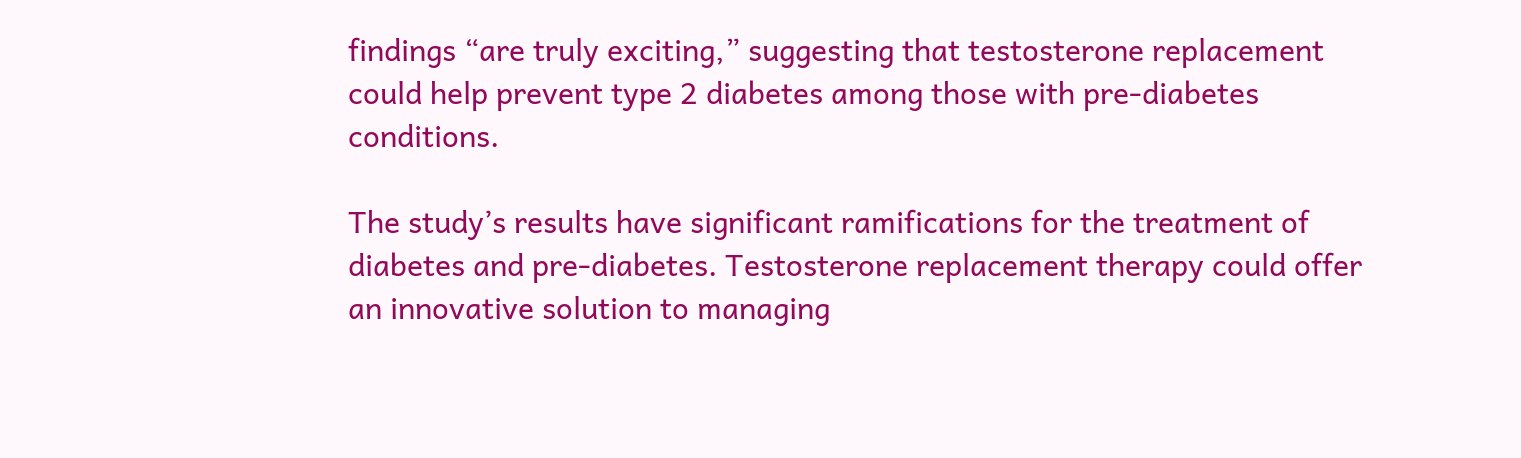findings “are truly exciting,” suggesting that testosterone replacement could help prevent type 2 diabetes among those with pre-diabetes conditions.

The study’s results have significant ramifications for the treatment of diabetes and pre-diabetes. Testosterone replacement therapy could offer an innovative solution to managing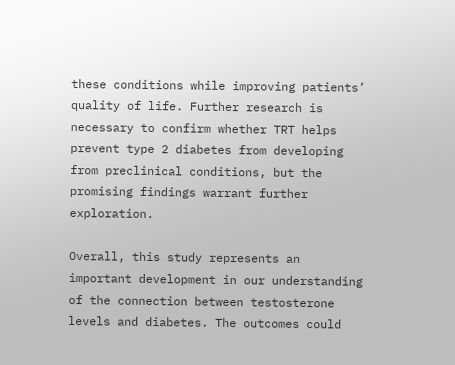these conditions while improving patients’ quality of life. Further research is necessary to confirm whether TRT helps prevent type 2 diabetes from developing from preclinical conditions, but the promising findings warrant further exploration.

Overall, this study represents an important development in our understanding of the connection between testosterone levels and diabetes. The outcomes could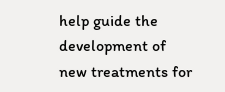help guide the development of new treatments for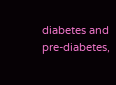diabetes and pre-diabetes,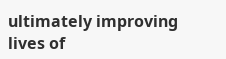ultimately improving lives of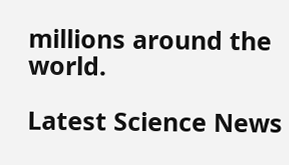millions around the world.

Latest Science News